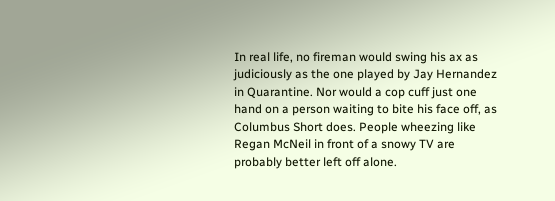In real life, no fireman would swing his ax as judiciously as the one played by Jay Hernandez in Quarantine. Nor would a cop cuff just one hand on a person waiting to bite his face off, as Columbus Short does. People wheezing like Regan McNeil in front of a snowy TV are probably better left off alone.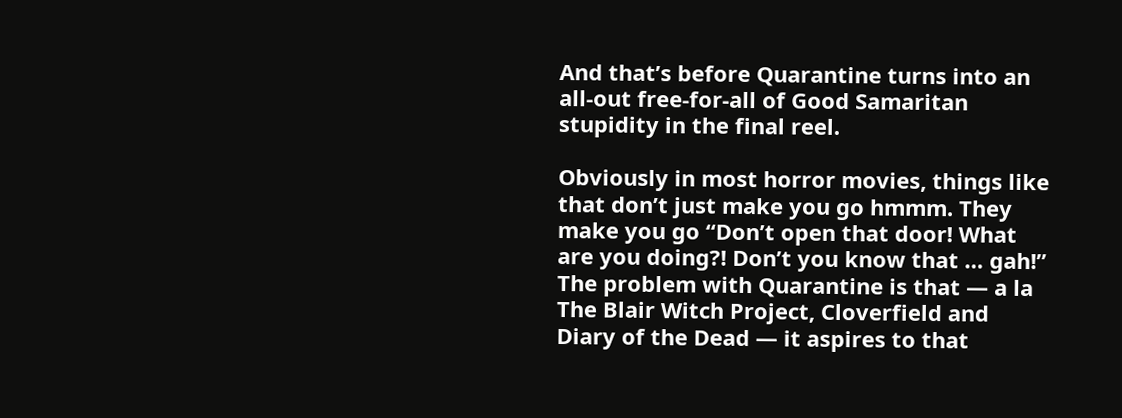And that’s before Quarantine turns into an all-out free-for-all of Good Samaritan stupidity in the final reel.

Obviously in most horror movies, things like that don’t just make you go hmmm. They make you go “Don’t open that door! What are you doing?! Don’t you know that … gah!” The problem with Quarantine is that — a la The Blair Witch Project, Cloverfield and Diary of the Dead — it aspires to that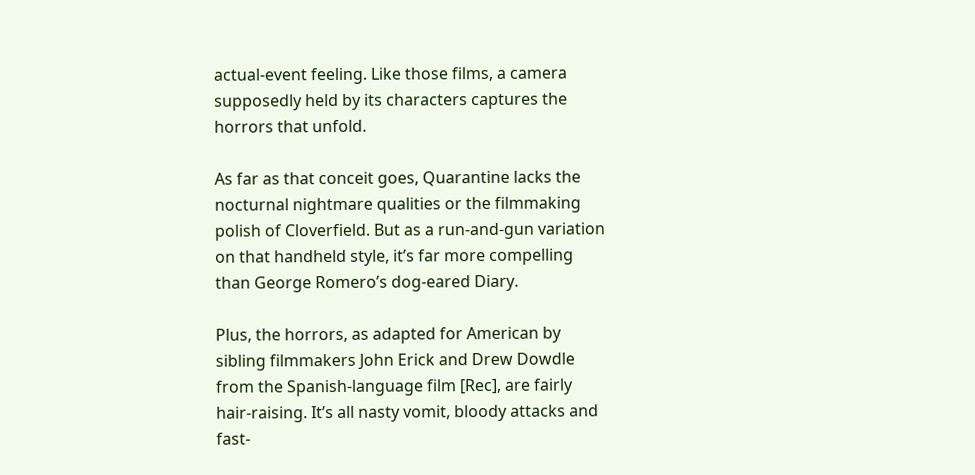actual-event feeling. Like those films, a camera supposedly held by its characters captures the horrors that unfold.

As far as that conceit goes, Quarantine lacks the nocturnal nightmare qualities or the filmmaking polish of Cloverfield. But as a run-and-gun variation on that handheld style, it’s far more compelling than George Romero’s dog-eared Diary.

Plus, the horrors, as adapted for American by sibling filmmakers John Erick and Drew Dowdle from the Spanish-language film [Rec], are fairly hair-raising. It’s all nasty vomit, bloody attacks and fast-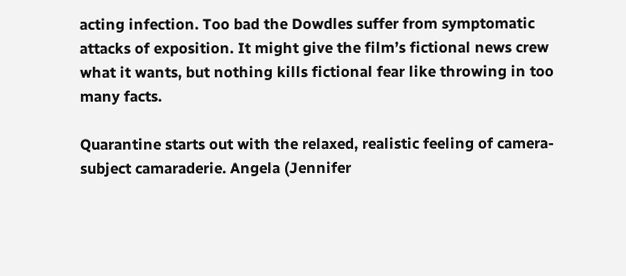acting infection. Too bad the Dowdles suffer from symptomatic attacks of exposition. It might give the film’s fictional news crew what it wants, but nothing kills fictional fear like throwing in too many facts.

Quarantine starts out with the relaxed, realistic feeling of camera-subject camaraderie. Angela (Jennifer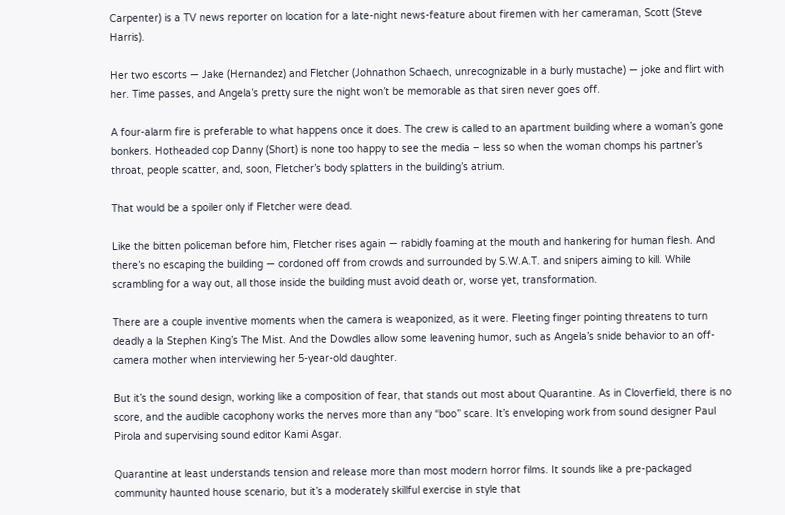Carpenter) is a TV news reporter on location for a late-night news-feature about firemen with her cameraman, Scott (Steve Harris).

Her two escorts — Jake (Hernandez) and Fletcher (Johnathon Schaech, unrecognizable in a burly mustache) — joke and flirt with her. Time passes, and Angela’s pretty sure the night won’t be memorable as that siren never goes off.

A four-alarm fire is preferable to what happens once it does. The crew is called to an apartment building where a woman’s gone bonkers. Hotheaded cop Danny (Short) is none too happy to see the media – less so when the woman chomps his partner’s throat, people scatter, and, soon, Fletcher’s body splatters in the building’s atrium.

That would be a spoiler only if Fletcher were dead.

Like the bitten policeman before him, Fletcher rises again — rabidly foaming at the mouth and hankering for human flesh. And there’s no escaping the building — cordoned off from crowds and surrounded by S.W.A.T. and snipers aiming to kill. While scrambling for a way out, all those inside the building must avoid death or, worse yet, transformation.

There are a couple inventive moments when the camera is weaponized, as it were. Fleeting finger pointing threatens to turn deadly a la Stephen King’s The Mist. And the Dowdles allow some leavening humor, such as Angela’s snide behavior to an off-camera mother when interviewing her 5-year-old daughter.

But it’s the sound design, working like a composition of fear, that stands out most about Quarantine. As in Cloverfield, there is no score, and the audible cacophony works the nerves more than any “boo” scare. It’s enveloping work from sound designer Paul Pirola and supervising sound editor Kami Asgar.

Quarantine at least understands tension and release more than most modern horror films. It sounds like a pre-packaged community haunted house scenario, but it’s a moderately skillful exercise in style that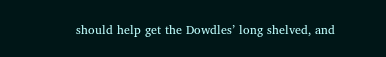should help get the Dowdles’ long shelved, and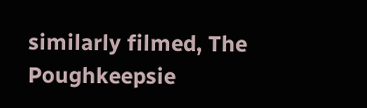similarly filmed, The Poughkeepsie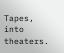Tapes, into theaters.